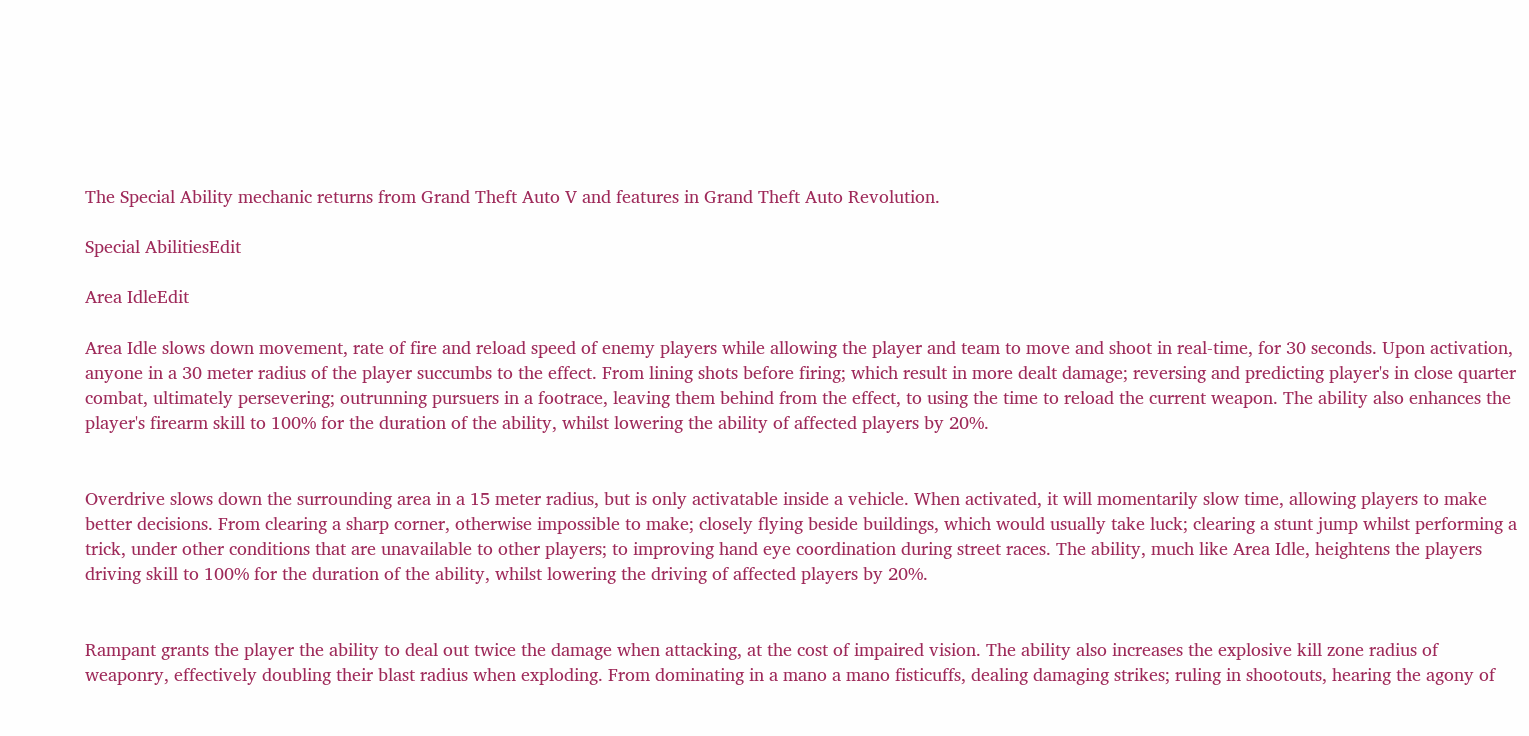The Special Ability mechanic returns from Grand Theft Auto V and features in Grand Theft Auto Revolution.

Special AbilitiesEdit

Area IdleEdit

Area Idle slows down movement, rate of fire and reload speed of enemy players while allowing the player and team to move and shoot in real-time, for 30 seconds. Upon activation, anyone in a 30 meter radius of the player succumbs to the effect. From lining shots before firing; which result in more dealt damage; reversing and predicting player's in close quarter combat, ultimately persevering; outrunning pursuers in a footrace, leaving them behind from the effect, to using the time to reload the current weapon. The ability also enhances the player's firearm skill to 100% for the duration of the ability, whilst lowering the ability of affected players by 20%.


Overdrive slows down the surrounding area in a 15 meter radius, but is only activatable inside a vehicle. When activated, it will momentarily slow time, allowing players to make better decisions. From clearing a sharp corner, otherwise impossible to make; closely flying beside buildings, which would usually take luck; clearing a stunt jump whilst performing a trick, under other conditions that are unavailable to other players; to improving hand eye coordination during street races. The ability, much like Area Idle, heightens the players driving skill to 100% for the duration of the ability, whilst lowering the driving of affected players by 20%.


Rampant grants the player the ability to deal out twice the damage when attacking, at the cost of impaired vision. The ability also increases the explosive kill zone radius of weaponry, effectively doubling their blast radius when exploding. From dominating in a mano a mano fisticuffs, dealing damaging strikes; ruling in shootouts, hearing the agony of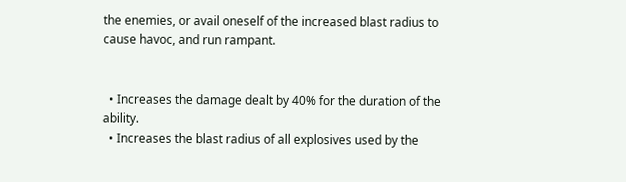the enemies, or avail oneself of the increased blast radius to cause havoc, and run rampant.


  • Increases the damage dealt by 40% for the duration of the ability.
  • Increases the blast radius of all explosives used by the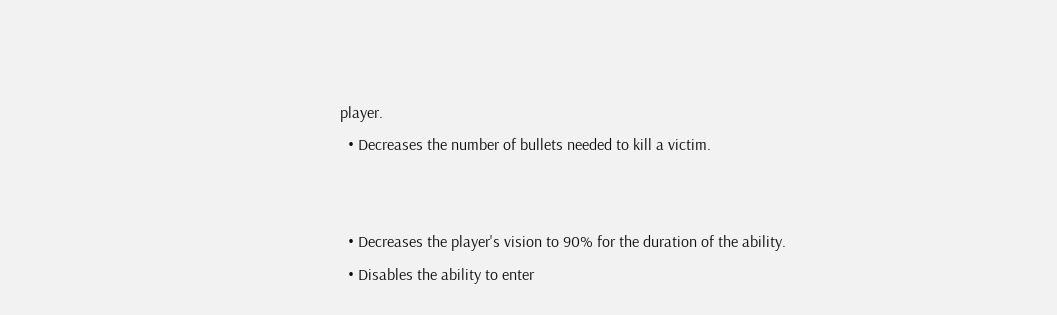player.
  • Decreases the number of bullets needed to kill a victim.


  • Decreases the player's vision to 90% for the duration of the ability.
  • Disables the ability to enter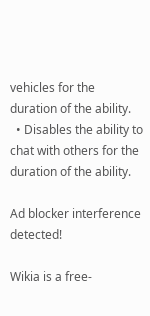vehicles for the duration of the ability.
  • Disables the ability to chat with others for the duration of the ability.

Ad blocker interference detected!

Wikia is a free-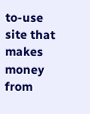to-use site that makes money from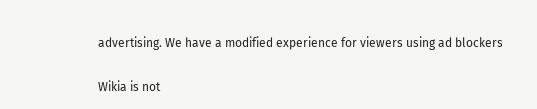advertising. We have a modified experience for viewers using ad blockers

Wikia is not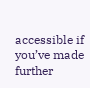accessible if you’ve made further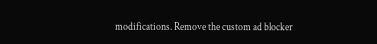modifications. Remove the custom ad blocker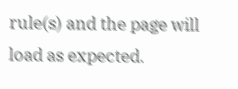rule(s) and the page will load as expected.